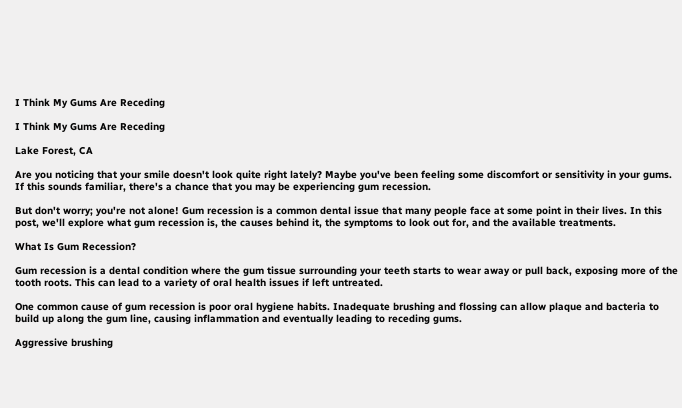I Think My Gums Are Receding

I Think My Gums Are Receding

Lake Forest, CA

Are you noticing that your smile doesn't look quite right lately? Maybe you've been feeling some discomfort or sensitivity in your gums. If this sounds familiar, there's a chance that you may be experiencing gum recession.

But don't worry; you're not alone! Gum recession is a common dental issue that many people face at some point in their lives. In this post, we'll explore what gum recession is, the causes behind it, the symptoms to look out for, and the available treatments.

What Is Gum Recession?

Gum recession is a dental condition where the gum tissue surrounding your teeth starts to wear away or pull back, exposing more of the tooth roots. This can lead to a variety of oral health issues if left untreated.

One common cause of gum recession is poor oral hygiene habits. Inadequate brushing and flossing can allow plaque and bacteria to build up along the gum line, causing inflammation and eventually leading to receding gums.

Aggressive brushing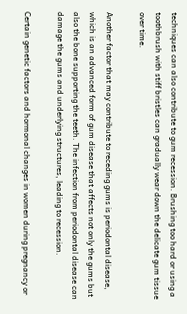techniques can also contribute to gum recession. Brushing too hard or using a toothbrush with stiff bristles can gradually wear down the delicate gum tissue over time.

Another factor that may contribute to receding gums is periodontal disease, which is an advanced form of gum disease that affects not only the gums but also the bone supporting the teeth. The infection from periodontal disease can damage the gums and underlying structures, leading to recession.

Certain genetic factors and hormonal changes in women during pregnancy or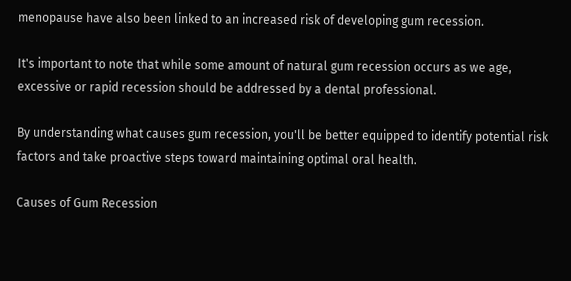menopause have also been linked to an increased risk of developing gum recession.

It's important to note that while some amount of natural gum recession occurs as we age, excessive or rapid recession should be addressed by a dental professional.

By understanding what causes gum recession, you'll be better equipped to identify potential risk factors and take proactive steps toward maintaining optimal oral health.

Causes of Gum Recession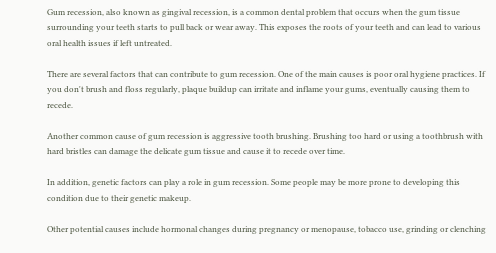Gum recession, also known as gingival recession, is a common dental problem that occurs when the gum tissue surrounding your teeth starts to pull back or wear away. This exposes the roots of your teeth and can lead to various oral health issues if left untreated.

There are several factors that can contribute to gum recession. One of the main causes is poor oral hygiene practices. If you don't brush and floss regularly, plaque buildup can irritate and inflame your gums, eventually causing them to recede.

Another common cause of gum recession is aggressive tooth brushing. Brushing too hard or using a toothbrush with hard bristles can damage the delicate gum tissue and cause it to recede over time.

In addition, genetic factors can play a role in gum recession. Some people may be more prone to developing this condition due to their genetic makeup.

Other potential causes include hormonal changes during pregnancy or menopause, tobacco use, grinding or clenching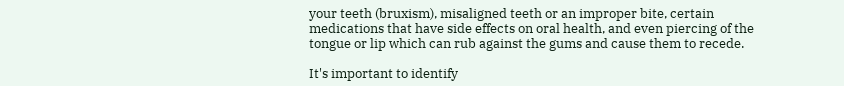your teeth (bruxism), misaligned teeth or an improper bite, certain medications that have side effects on oral health, and even piercing of the tongue or lip which can rub against the gums and cause them to recede.

It's important to identify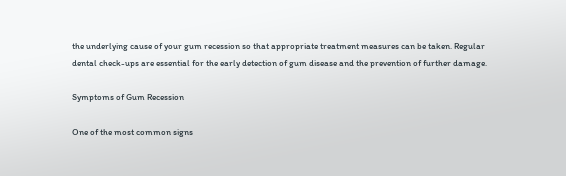the underlying cause of your gum recession so that appropriate treatment measures can be taken. Regular dental check-ups are essential for the early detection of gum disease and the prevention of further damage.

Symptoms of Gum Recession

One of the most common signs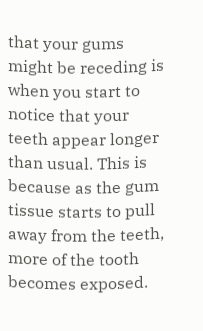that your gums might be receding is when you start to notice that your teeth appear longer than usual. This is because as the gum tissue starts to pull away from the teeth, more of the tooth becomes exposed.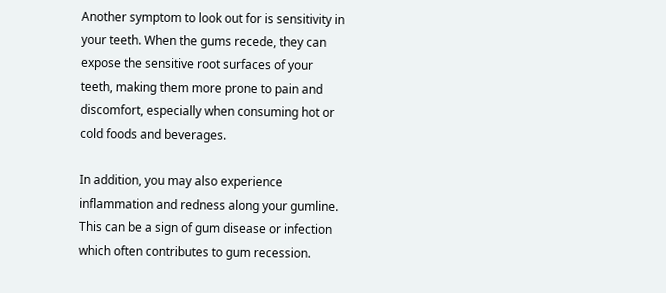Another symptom to look out for is sensitivity in your teeth. When the gums recede, they can expose the sensitive root surfaces of your teeth, making them more prone to pain and discomfort, especially when consuming hot or cold foods and beverages.

In addition, you may also experience inflammation and redness along your gumline. This can be a sign of gum disease or infection which often contributes to gum recession.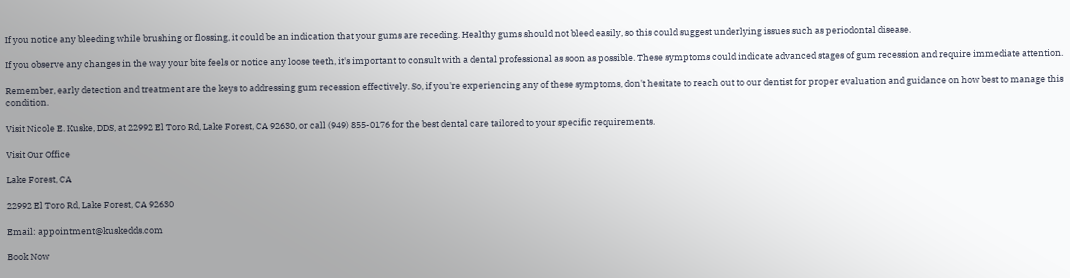If you notice any bleeding while brushing or flossing, it could be an indication that your gums are receding. Healthy gums should not bleed easily, so this could suggest underlying issues such as periodontal disease.

If you observe any changes in the way your bite feels or notice any loose teeth, it's important to consult with a dental professional as soon as possible. These symptoms could indicate advanced stages of gum recession and require immediate attention.

Remember, early detection and treatment are the keys to addressing gum recession effectively. So, if you're experiencing any of these symptoms, don't hesitate to reach out to our dentist for proper evaluation and guidance on how best to manage this condition.

Visit Nicole E. Kuske, DDS, at 22992 El Toro Rd, Lake Forest, CA 92630, or call (949) 855-0176 for the best dental care tailored to your specific requirements.

Visit Our Office

Lake Forest, CA

22992 El Toro Rd, Lake Forest, CA 92630

Email: appointment@kuskedds.com

Book Now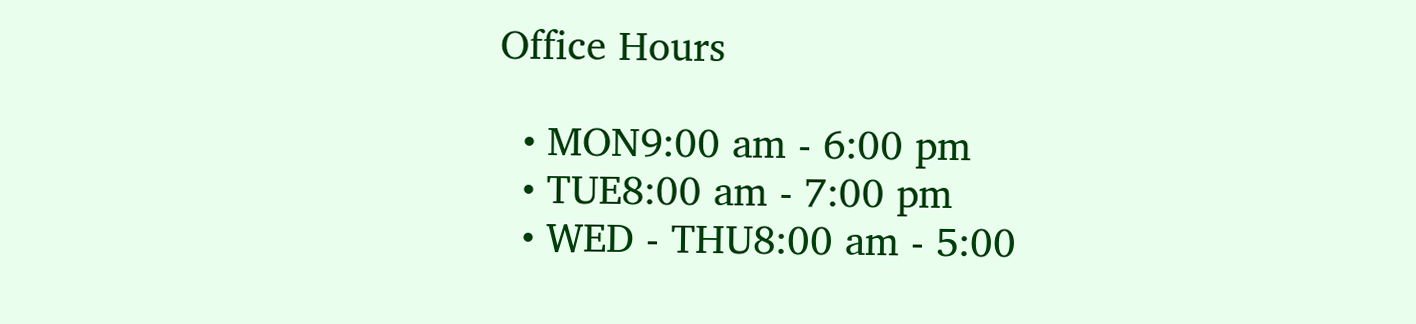Office Hours

  • MON9:00 am - 6:00 pm
  • TUE8:00 am - 7:00 pm
  • WED - THU8:00 am - 5:00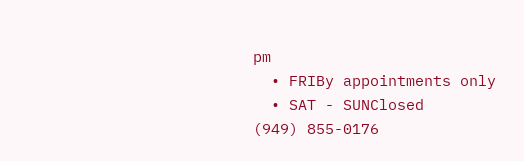pm
  • FRIBy appointments only
  • SAT - SUNClosed
(949) 855-0176